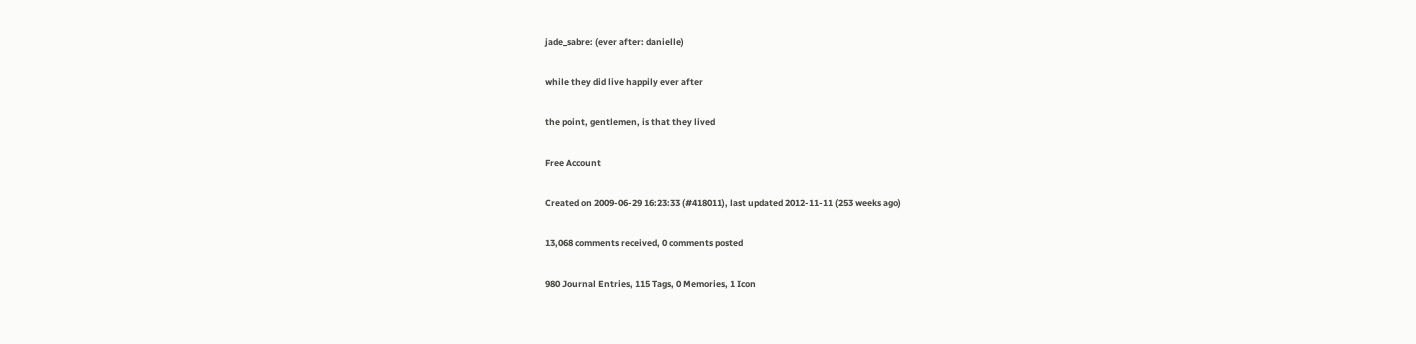jade_sabre: (ever after: danielle)

while they did live happily ever after

the point, gentlemen, is that they lived

Free Account

Created on 2009-06-29 16:23:33 (#418011), last updated 2012-11-11 (253 weeks ago)

13,068 comments received, 0 comments posted

980 Journal Entries, 115 Tags, 0 Memories, 1 Icon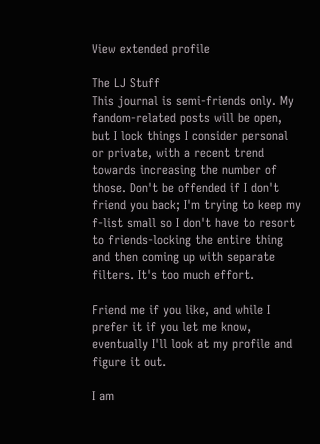View extended profile

The LJ Stuff
This journal is semi-friends only. My fandom-related posts will be open, but I lock things I consider personal or private, with a recent trend towards increasing the number of those. Don't be offended if I don't friend you back; I'm trying to keep my f-list small so I don't have to resort to friends-locking the entire thing and then coming up with separate filters. It's too much effort.

Friend me if you like, and while I prefer it if you let me know, eventually I'll look at my profile and figure it out.

I am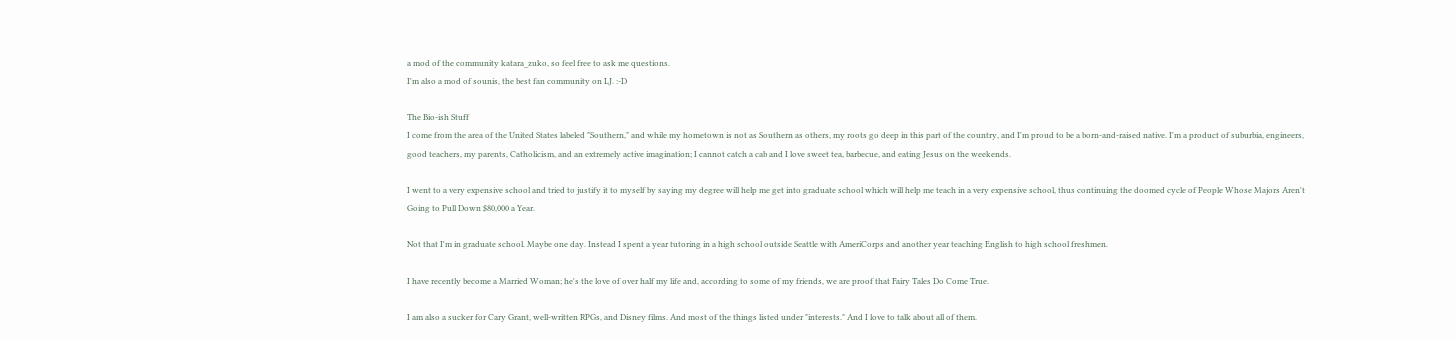a mod of the community katara_zuko, so feel free to ask me questions.
I'm also a mod of sounis, the best fan community on LJ. :-D

The Bio-ish Stuff
I come from the area of the United States labeled "Southern," and while my hometown is not as Southern as others, my roots go deep in this part of the country, and I'm proud to be a born-and-raised native. I'm a product of suburbia, engineers, good teachers, my parents, Catholicism, and an extremely active imagination; I cannot catch a cab and I love sweet tea, barbecue, and eating Jesus on the weekends.

I went to a very expensive school and tried to justify it to myself by saying my degree will help me get into graduate school which will help me teach in a very expensive school, thus continuing the doomed cycle of People Whose Majors Aren't Going to Pull Down $80,000 a Year.

Not that I'm in graduate school. Maybe one day. Instead I spent a year tutoring in a high school outside Seattle with AmeriCorps and another year teaching English to high school freshmen.

I have recently become a Married Woman; he's the love of over half my life and, according to some of my friends, we are proof that Fairy Tales Do Come True.

I am also a sucker for Cary Grant, well-written RPGs, and Disney films. And most of the things listed under "interests." And I love to talk about all of them.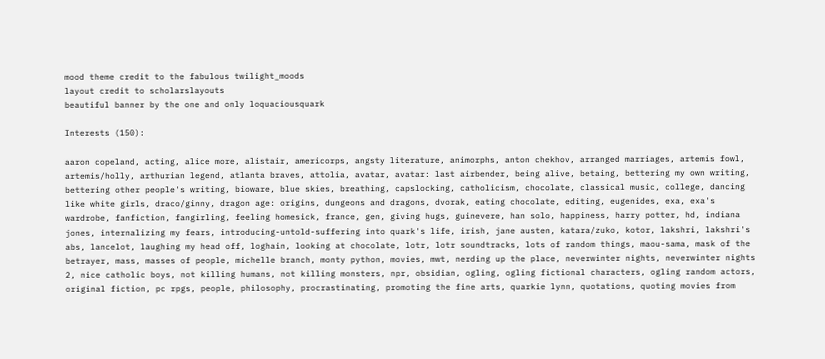mood theme credit to the fabulous twilight_moods
layout credit to scholarslayouts
beautiful banner by the one and only loquaciousquark

Interests (150):

aaron copeland, acting, alice more, alistair, americorps, angsty literature, animorphs, anton chekhov, arranged marriages, artemis fowl, artemis/holly, arthurian legend, atlanta braves, attolia, avatar, avatar: last airbender, being alive, betaing, bettering my own writing, bettering other people's writing, bioware, blue skies, breathing, capslocking, catholicism, chocolate, classical music, college, dancing like white girls, draco/ginny, dragon age: origins, dungeons and dragons, dvorak, eating chocolate, editing, eugenides, exa, exa's wardrobe, fanfiction, fangirling, feeling homesick, france, gen, giving hugs, guinevere, han solo, happiness, harry potter, hd, indiana jones, internalizing my fears, introducing-untold-suffering into quark's life, irish, jane austen, katara/zuko, kotor, lakshri, lakshri's abs, lancelot, laughing my head off, loghain, looking at chocolate, lotr, lotr soundtracks, lots of random things, maou-sama, mask of the betrayer, mass, masses of people, michelle branch, monty python, movies, mwt, nerding up the place, neverwinter nights, neverwinter nights 2, nice catholic boys, not killing humans, not killing monsters, npr, obsidian, ogling, ogling fictional characters, ogling random actors, original fiction, pc rpgs, people, philosophy, procrastinating, promoting the fine arts, quarkie lynn, quotations, quoting movies from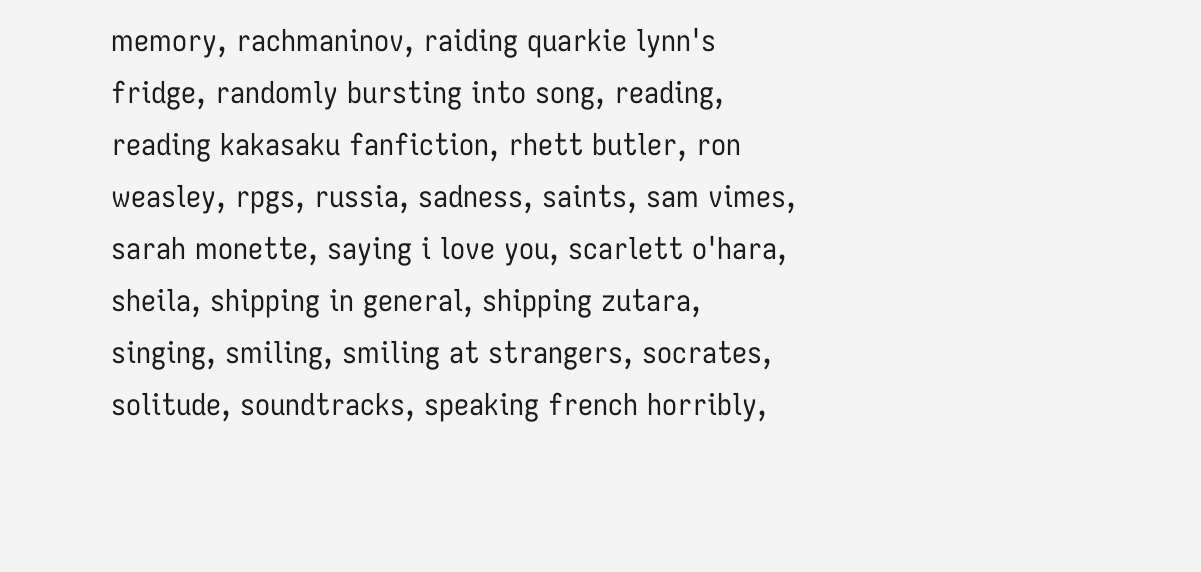memory, rachmaninov, raiding quarkie lynn's fridge, randomly bursting into song, reading, reading kakasaku fanfiction, rhett butler, ron weasley, rpgs, russia, sadness, saints, sam vimes, sarah monette, saying i love you, scarlett o'hara, sheila, shipping in general, shipping zutara, singing, smiling, smiling at strangers, socrates, solitude, soundtracks, speaking french horribly,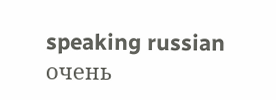speaking russian очень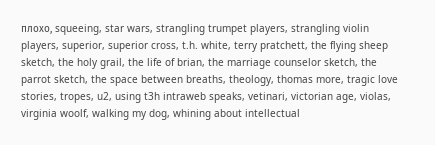плохо, squeeing, star wars, strangling trumpet players, strangling violin players, superior, superior cross, t.h. white, terry pratchett, the flying sheep sketch, the holy grail, the life of brian, the marriage counselor sketch, the parrot sketch, the space between breaths, theology, thomas more, tragic love stories, tropes, u2, using t3h intraweb speaks, vetinari, victorian age, violas, virginia woolf, walking my dog, whining about intellectual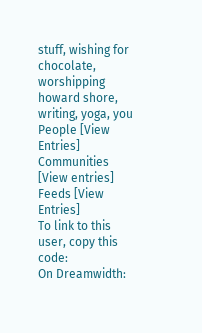stuff, wishing for chocolate, worshipping howard shore, writing, yoga, you
People [View Entries]
Communities [View entries]
Feeds [View Entries]
To link to this user, copy this code:
On Dreamwidth: